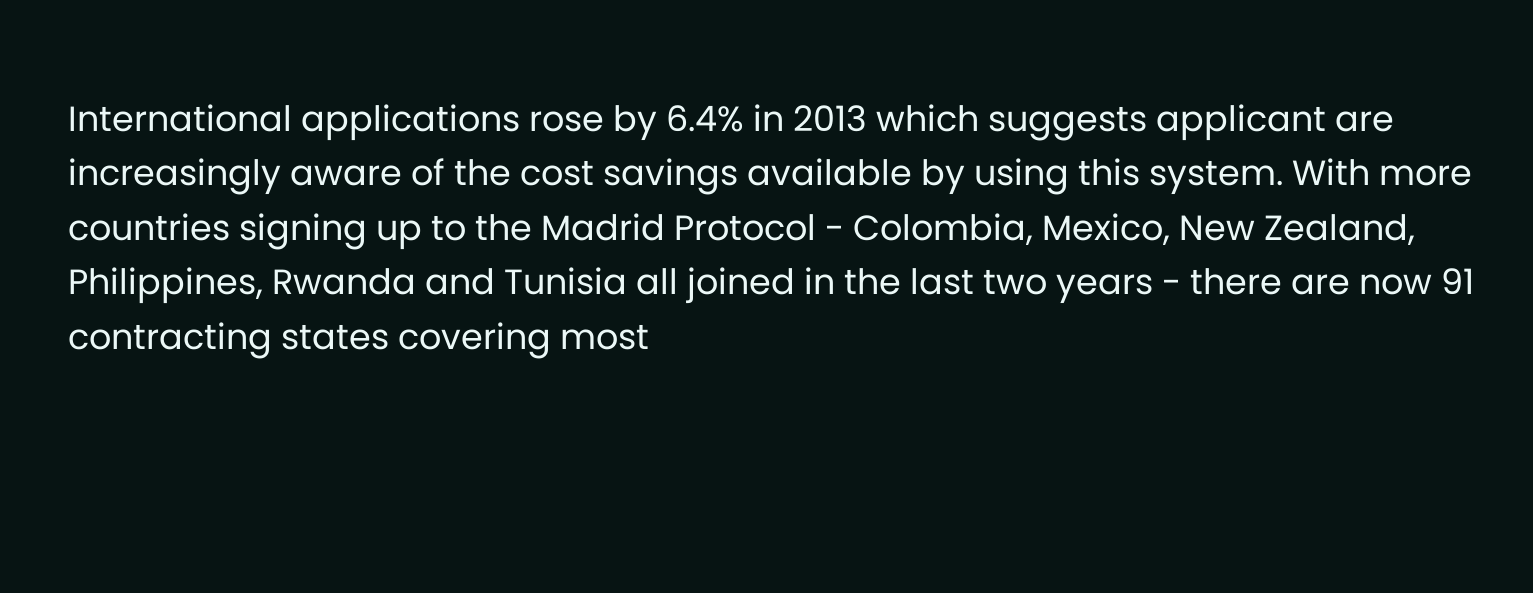International applications rose by 6.4% in 2013 which suggests applicant are increasingly aware of the cost savings available by using this system. With more countries signing up to the Madrid Protocol - Colombia, Mexico, New Zealand, Philippines, Rwanda and Tunisia all joined in the last two years - there are now 91 contracting states covering most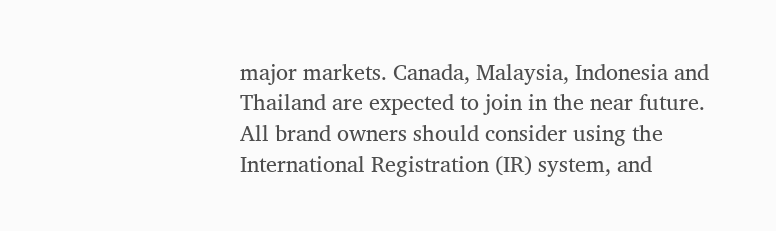major markets. Canada, Malaysia, Indonesia and Thailand are expected to join in the near future. All brand owners should consider using the International Registration (IR) system, and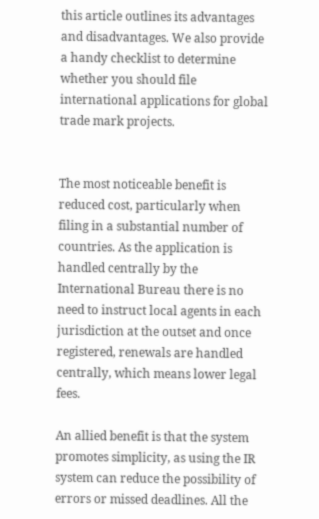this article outlines its advantages and disadvantages. We also provide a handy checklist to determine whether you should file international applications for global trade mark projects.


The most noticeable benefit is reduced cost, particularly when filing in a substantial number of countries. As the application is handled centrally by the International Bureau there is no need to instruct local agents in each jurisdiction at the outset and once registered, renewals are handled centrally, which means lower legal fees.

An allied benefit is that the system promotes simplicity, as using the IR system can reduce the possibility of errors or missed deadlines. All the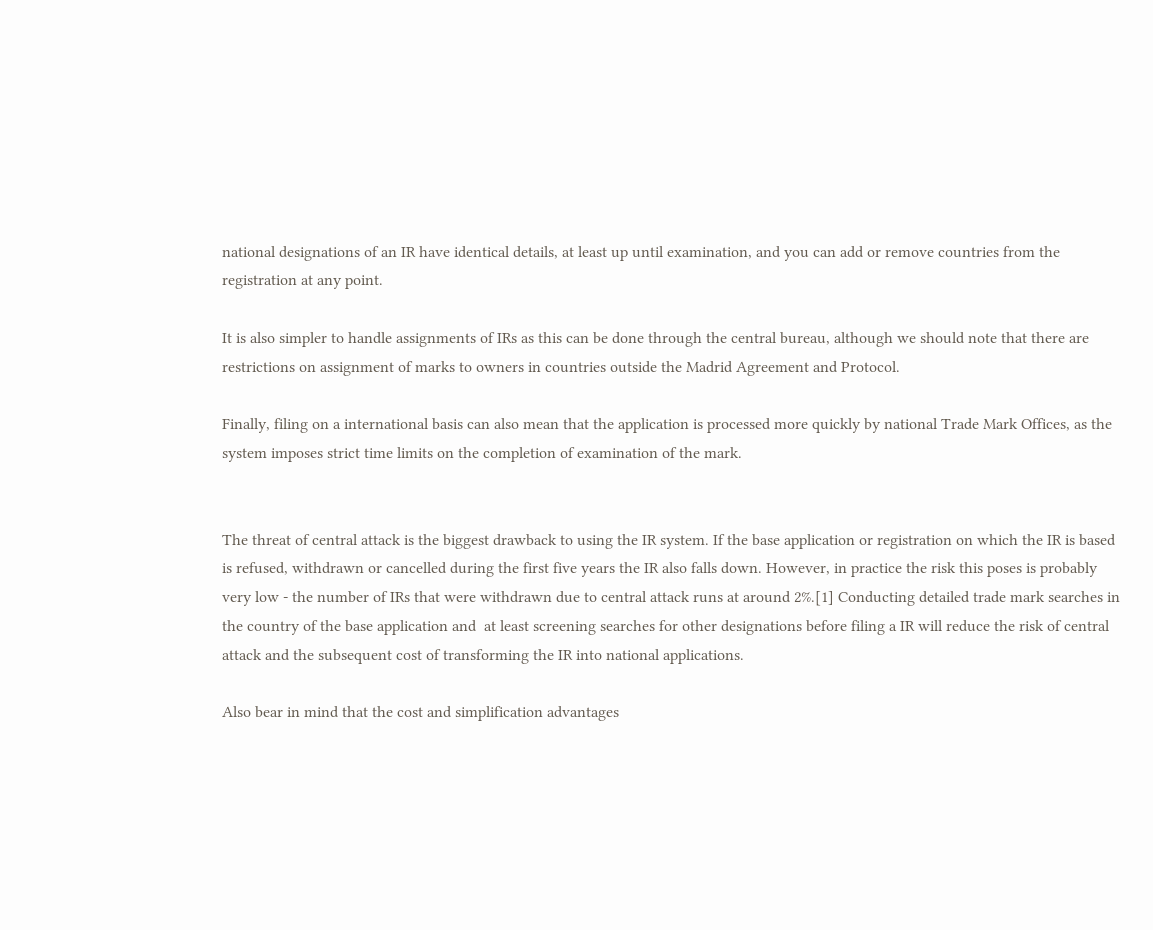national designations of an IR have identical details, at least up until examination, and you can add or remove countries from the registration at any point.

It is also simpler to handle assignments of IRs as this can be done through the central bureau, although we should note that there are restrictions on assignment of marks to owners in countries outside the Madrid Agreement and Protocol.

Finally, filing on a international basis can also mean that the application is processed more quickly by national Trade Mark Offices, as the system imposes strict time limits on the completion of examination of the mark.


The threat of central attack is the biggest drawback to using the IR system. If the base application or registration on which the IR is based is refused, withdrawn or cancelled during the first five years the IR also falls down. However, in practice the risk this poses is probably very low - the number of IRs that were withdrawn due to central attack runs at around 2%.[1] Conducting detailed trade mark searches in the country of the base application and  at least screening searches for other designations before filing a IR will reduce the risk of central attack and the subsequent cost of transforming the IR into national applications.

Also bear in mind that the cost and simplification advantages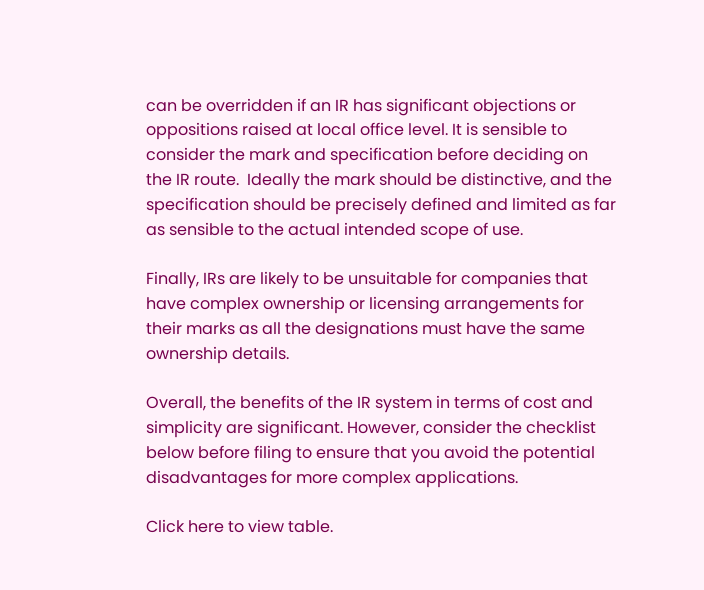can be overridden if an IR has significant objections or oppositions raised at local office level. It is sensible to consider the mark and specification before deciding on the IR route.  Ideally the mark should be distinctive, and the specification should be precisely defined and limited as far as sensible to the actual intended scope of use.

Finally, IRs are likely to be unsuitable for companies that have complex ownership or licensing arrangements for their marks as all the designations must have the same ownership details.

Overall, the benefits of the IR system in terms of cost and simplicity are significant. However, consider the checklist below before filing to ensure that you avoid the potential disadvantages for more complex applications.

Click here to view table.